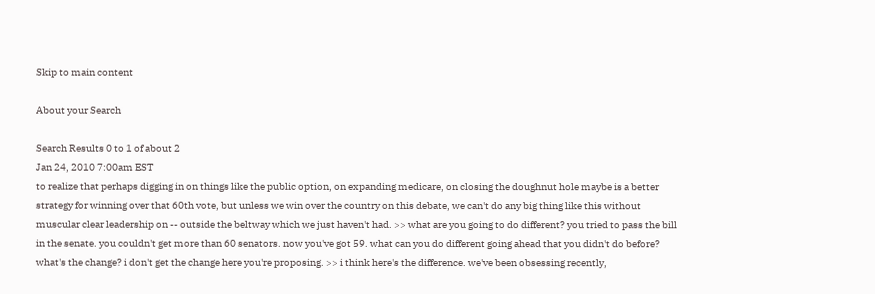Skip to main content

About your Search

Search Results 0 to 1 of about 2
Jan 24, 2010 7:00am EST
to realize that perhaps digging in on things like the public option, on expanding medicare, on closing the doughnut hole maybe is a better strategy for winning over that 60th vote, but unless we win over the country on this debate, we can't do any big thing like this without muscular clear leadership on -- outside the beltway which we just haven't had. >> what are you going to do different? you tried to pass the bill in the senate. you couldn't get more than 60 senators. now you've got 59. what can you do different going ahead that you didn't do before? what's the change? i don't get the change here you're proposing. >> i think here's the difference. we've been obsessing recently,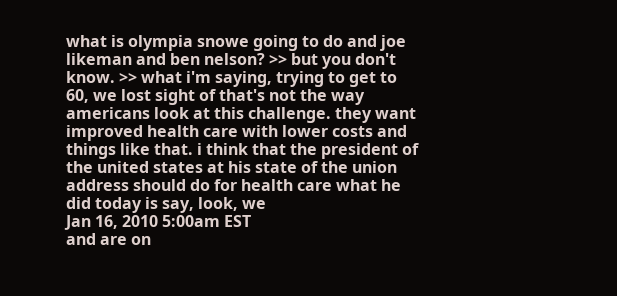what is olympia snowe going to do and joe likeman and ben nelson? >> but you don't know. >> what i'm saying, trying to get to 60, we lost sight of that's not the way americans look at this challenge. they want improved health care with lower costs and things like that. i think that the president of the united states at his state of the union address should do for health care what he did today is say, look, we
Jan 16, 2010 5:00am EST
and are on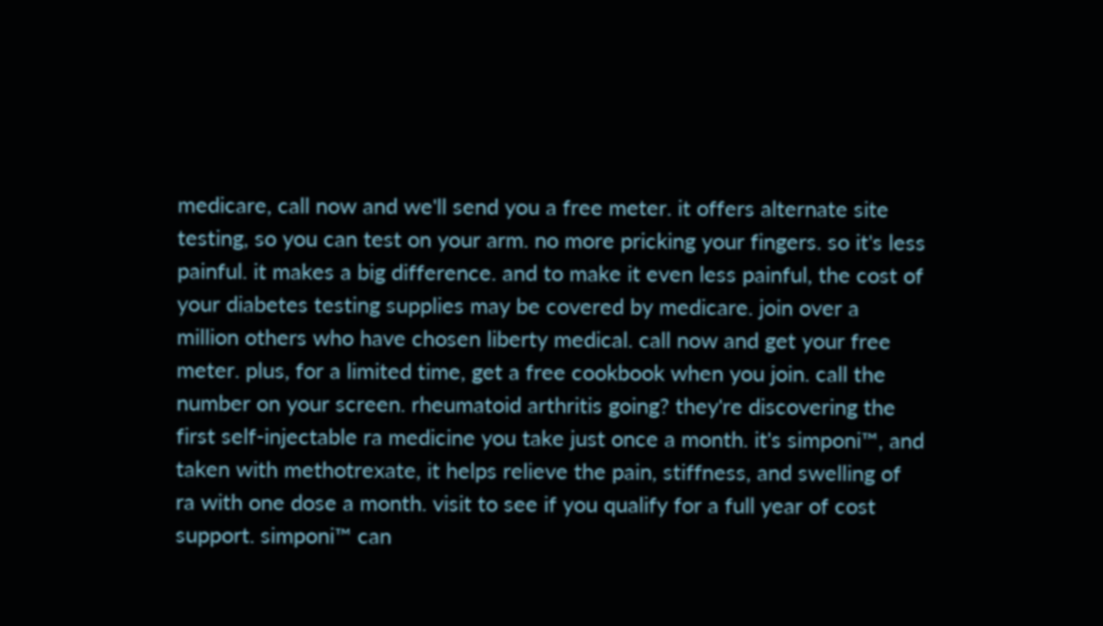medicare, call now and we'll send you a free meter. it offers alternate site testing, so you can test on your arm. no more pricking your fingers. so it's less painful. it makes a big difference. and to make it even less painful, the cost of your diabetes testing supplies may be covered by medicare. join over a million others who have chosen liberty medical. call now and get your free meter. plus, for a limited time, get a free cookbook when you join. call the number on your screen. rheumatoid arthritis going? they're discovering the first self-injectable ra medicine you take just once a month. it's simponi™, and taken with methotrexate, it helps relieve the pain, stiffness, and swelling of ra with one dose a month. visit to see if you qualify for a full year of cost support. simponi™ can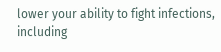lower your ability to fight infections, including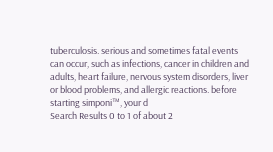tuberculosis. serious and sometimes fatal events can occur, such as infections, cancer in children and adults, heart failure, nervous system disorders, liver or blood problems, and allergic reactions. before starting simponi™, your d
Search Results 0 to 1 of about 2